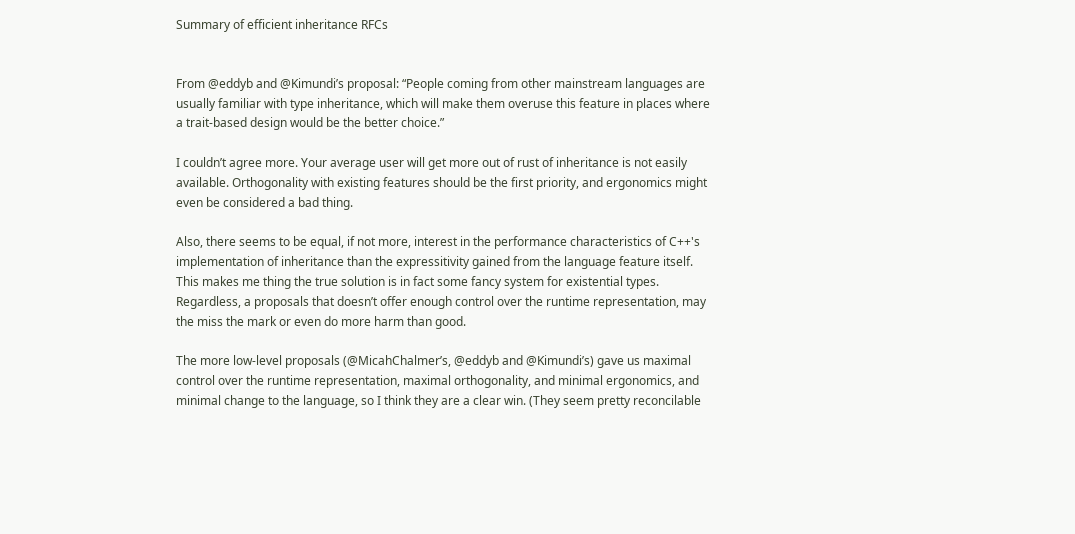Summary of efficient inheritance RFCs


From @eddyb and @Kimundi’s proposal: “People coming from other mainstream languages are usually familiar with type inheritance, which will make them overuse this feature in places where a trait-based design would be the better choice.”

I couldn’t agree more. Your average user will get more out of rust of inheritance is not easily available. Orthogonality with existing features should be the first priority, and ergonomics might even be considered a bad thing.

Also, there seems to be equal, if not more, interest in the performance characteristics of C++'s implementation of inheritance than the expressitivity gained from the language feature itself. This makes me thing the true solution is in fact some fancy system for existential types. Regardless, a proposals that doesn’t offer enough control over the runtime representation, may the miss the mark or even do more harm than good.

The more low-level proposals (@MicahChalmer’s, @eddyb and @Kimundi’s) gave us maximal control over the runtime representation, maximal orthogonality, and minimal ergonomics, and minimal change to the language, so I think they are a clear win. (They seem pretty reconcilable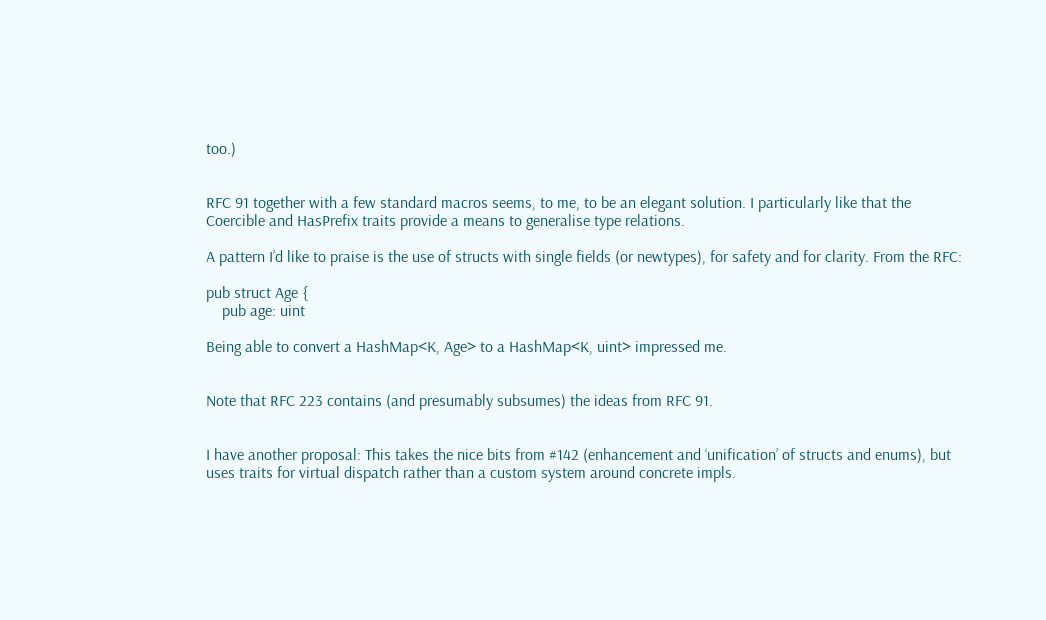too.)


RFC 91 together with a few standard macros seems, to me, to be an elegant solution. I particularly like that the Coercible and HasPrefix traits provide a means to generalise type relations.

A pattern I’d like to praise is the use of structs with single fields (or newtypes), for safety and for clarity. From the RFC:

pub struct Age {
    pub age: uint

Being able to convert a HashMap<K, Age> to a HashMap<K, uint> impressed me.


Note that RFC 223 contains (and presumably subsumes) the ideas from RFC 91.


I have another proposal: This takes the nice bits from #142 (enhancement and ‘unification’ of structs and enums), but uses traits for virtual dispatch rather than a custom system around concrete impls.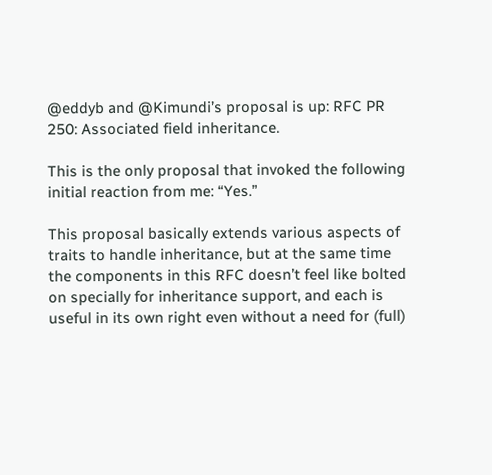@eddyb and @Kimundi’s proposal is up: RFC PR 250: Associated field inheritance.

This is the only proposal that invoked the following initial reaction from me: “Yes.”

This proposal basically extends various aspects of traits to handle inheritance, but at the same time the components in this RFC doesn’t feel like bolted on specially for inheritance support, and each is useful in its own right even without a need for (full)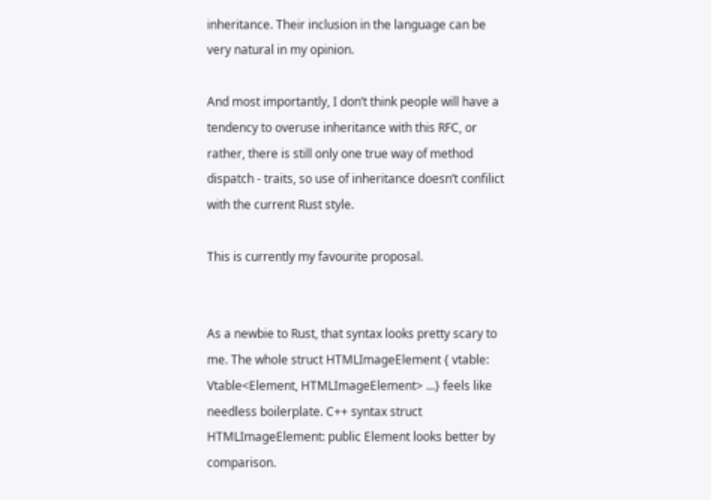inheritance. Their inclusion in the language can be very natural in my opinion.

And most importantly, I don’t think people will have a tendency to overuse inheritance with this RFC, or rather, there is still only one true way of method dispatch - traits, so use of inheritance doesn’t confilict with the current Rust style.

This is currently my favourite proposal.


As a newbie to Rust, that syntax looks pretty scary to me. The whole struct HTMLImageElement { vtable: Vtable<Element, HTMLImageElement> ...} feels like needless boilerplate. C++ syntax struct HTMLImageElement: public Element looks better by comparison.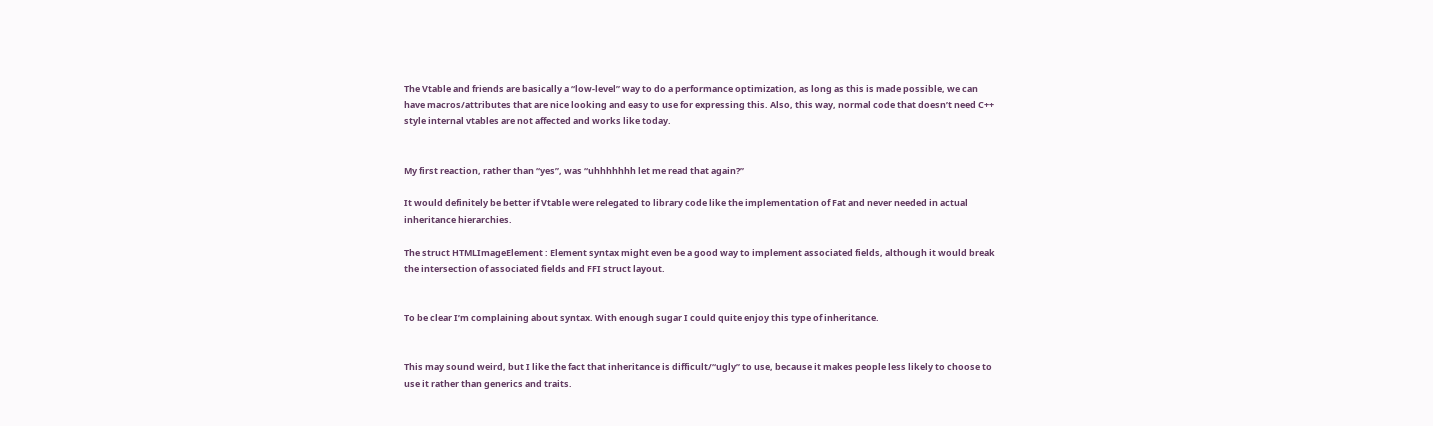The Vtable and friends are basically a “low-level” way to do a performance optimization, as long as this is made possible, we can have macros/attributes that are nice looking and easy to use for expressing this. Also, this way, normal code that doesn’t need C++ style internal vtables are not affected and works like today.


My first reaction, rather than “yes”, was “uhhhhhhh let me read that again?”

It would definitely be better if Vtable were relegated to library code like the implementation of Fat and never needed in actual inheritance hierarchies.

The struct HTMLImageElement : Element syntax might even be a good way to implement associated fields, although it would break the intersection of associated fields and FFI struct layout.


To be clear I’m complaining about syntax. With enough sugar I could quite enjoy this type of inheritance.


This may sound weird, but I like the fact that inheritance is difficult/“ugly” to use, because it makes people less likely to choose to use it rather than generics and traits.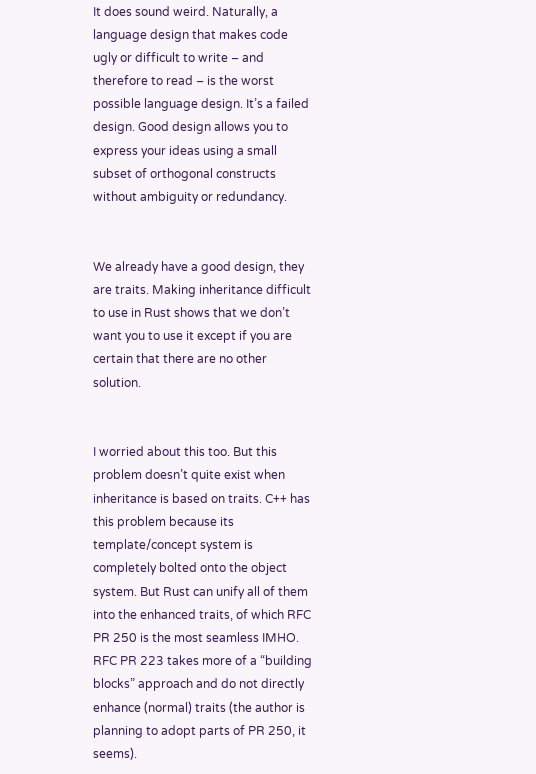It does sound weird. Naturally, a language design that makes code ugly or difficult to write – and therefore to read – is the worst possible language design. It’s a failed design. Good design allows you to express your ideas using a small subset of orthogonal constructs without ambiguity or redundancy.


We already have a good design, they are traits. Making inheritance difficult to use in Rust shows that we don’t want you to use it except if you are certain that there are no other solution.


I worried about this too. But this problem doesn’t quite exist when inheritance is based on traits. C++ has this problem because its template/concept system is completely bolted onto the object system. But Rust can unify all of them into the enhanced traits, of which RFC PR 250 is the most seamless IMHO. RFC PR 223 takes more of a “building blocks” approach and do not directly enhance (normal) traits (the author is planning to adopt parts of PR 250, it seems).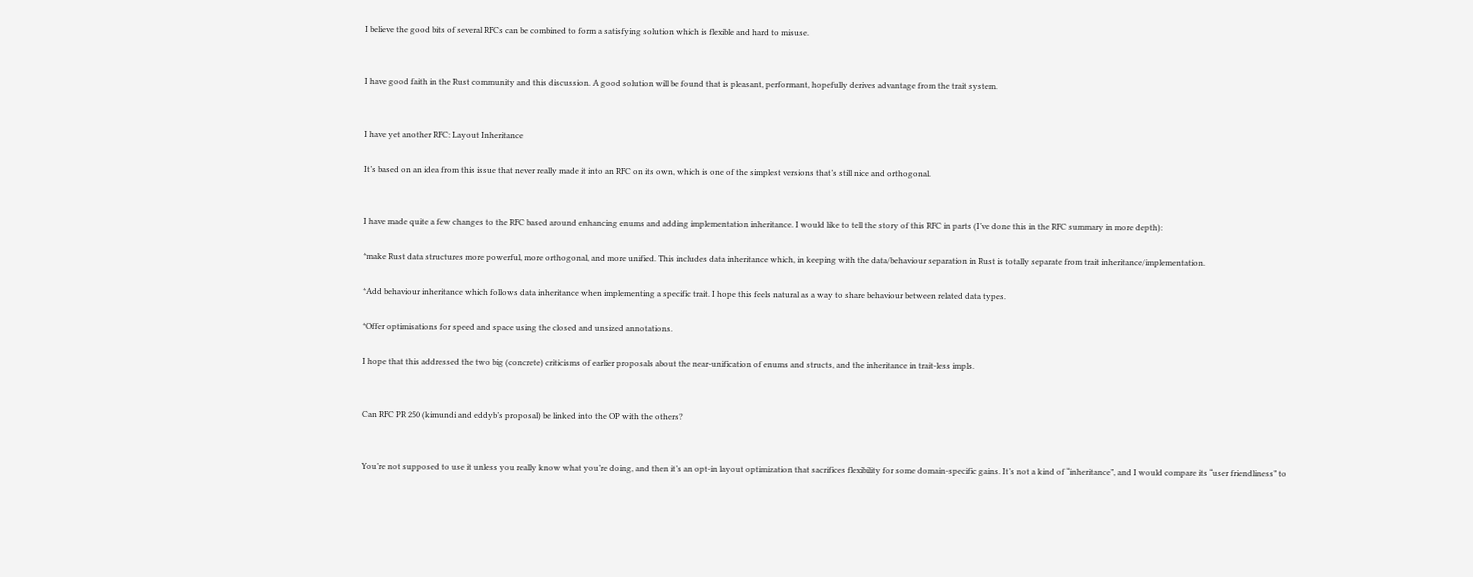I believe the good bits of several RFCs can be combined to form a satisfying solution which is flexible and hard to misuse.


I have good faith in the Rust community and this discussion. A good solution will be found that is pleasant, performant, hopefully derives advantage from the trait system.


I have yet another RFC: Layout Inheritance

It’s based on an idea from this issue that never really made it into an RFC on its own, which is one of the simplest versions that’s still nice and orthogonal.


I have made quite a few changes to the RFC based around enhancing enums and adding implementation inheritance. I would like to tell the story of this RFC in parts (I’ve done this in the RFC summary in more depth):

*make Rust data structures more powerful, more orthogonal, and more unified. This includes data inheritance which, in keeping with the data/behaviour separation in Rust is totally separate from trait inheritance/implementation.

*Add behaviour inheritance which follows data inheritance when implementing a specific trait. I hope this feels natural as a way to share behaviour between related data types.

*Offer optimisations for speed and space using the closed and unsized annotations.

I hope that this addressed the two big (concrete) criticisms of earlier proposals about the near-unification of enums and structs, and the inheritance in trait-less impls.


Can RFC PR 250 (kimundi and eddyb’s proposal) be linked into the OP with the others?


You’re not supposed to use it unless you really know what you’re doing, and then it’s an opt-in layout optimization that sacrifices flexibility for some domain-specific gains. It’s not a kind of “inheritance”, and I would compare its “user friendliness” to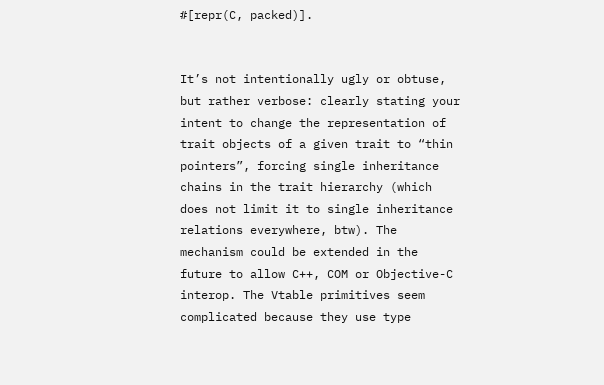#[repr(C, packed)].


It’s not intentionally ugly or obtuse, but rather verbose: clearly stating your intent to change the representation of trait objects of a given trait to “thin pointers”, forcing single inheritance chains in the trait hierarchy (which does not limit it to single inheritance relations everywhere, btw). The mechanism could be extended in the future to allow C++, COM or Objective-C interop. The Vtable primitives seem complicated because they use type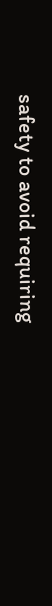safety to avoid requiring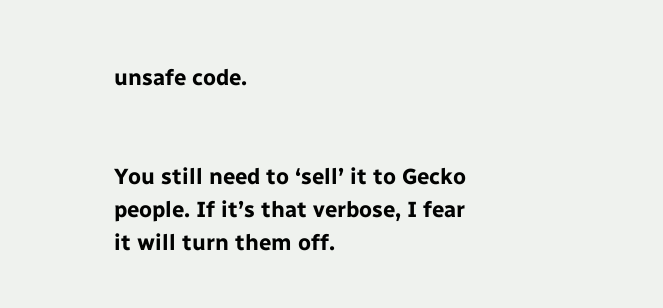unsafe code.


You still need to ‘sell’ it to Gecko people. If it’s that verbose, I fear it will turn them off.